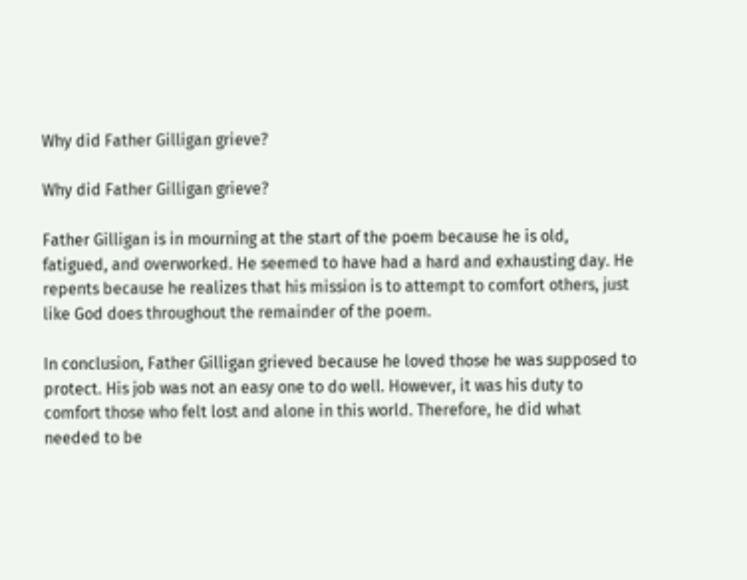Why did Father Gilligan grieve?

Why did Father Gilligan grieve?

Father Gilligan is in mourning at the start of the poem because he is old, fatigued, and overworked. He seemed to have had a hard and exhausting day. He repents because he realizes that his mission is to attempt to comfort others, just like God does throughout the remainder of the poem.

In conclusion, Father Gilligan grieved because he loved those he was supposed to protect. His job was not an easy one to do well. However, it was his duty to comfort those who felt lost and alone in this world. Therefore, he did what needed to be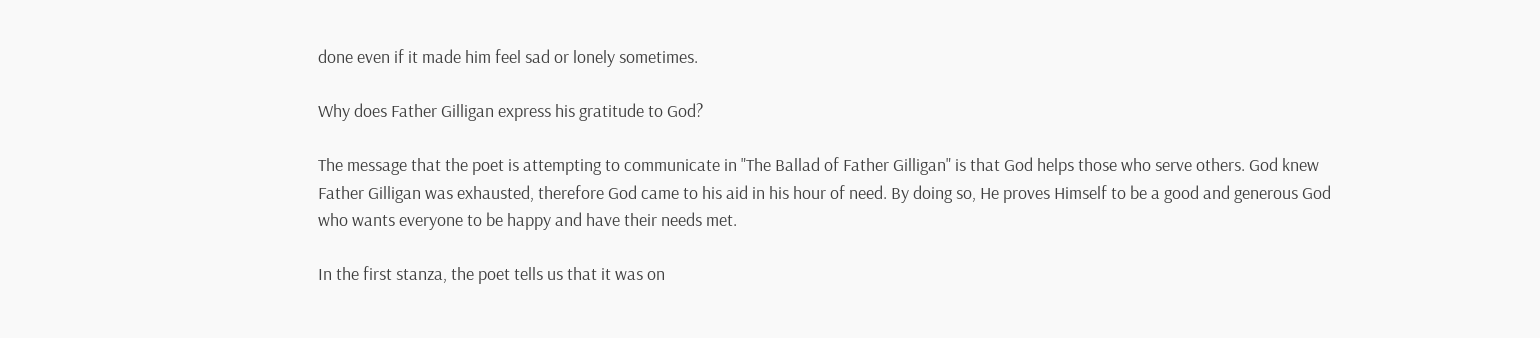done even if it made him feel sad or lonely sometimes.

Why does Father Gilligan express his gratitude to God?

The message that the poet is attempting to communicate in "The Ballad of Father Gilligan" is that God helps those who serve others. God knew Father Gilligan was exhausted, therefore God came to his aid in his hour of need. By doing so, He proves Himself to be a good and generous God who wants everyone to be happy and have their needs met.

In the first stanza, the poet tells us that it was on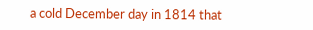a cold December day in 1814 that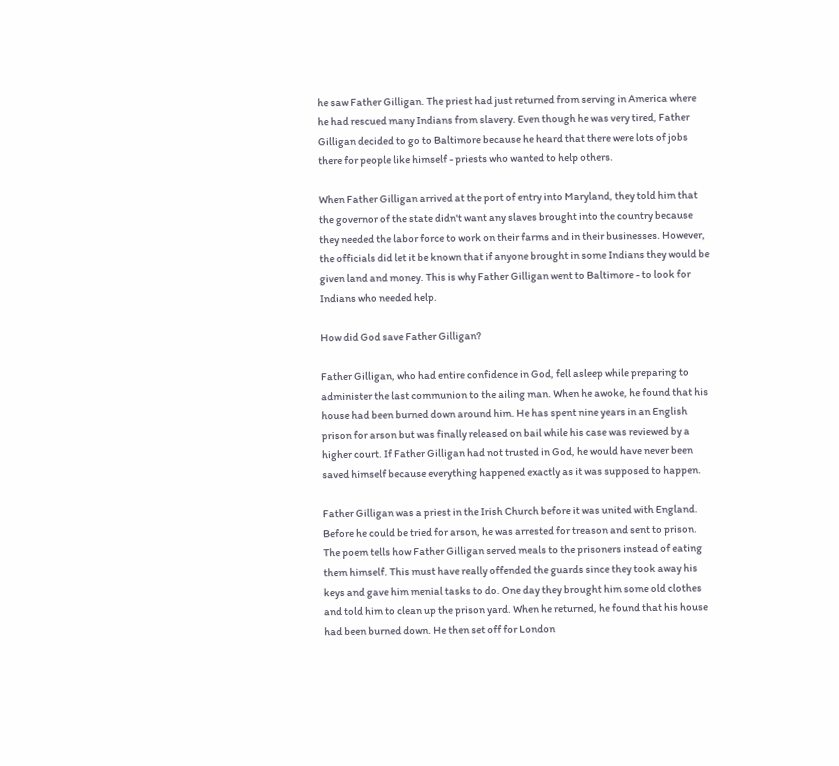he saw Father Gilligan. The priest had just returned from serving in America where he had rescued many Indians from slavery. Even though he was very tired, Father Gilligan decided to go to Baltimore because he heard that there were lots of jobs there for people like himself - priests who wanted to help others.

When Father Gilligan arrived at the port of entry into Maryland, they told him that the governor of the state didn't want any slaves brought into the country because they needed the labor force to work on their farms and in their businesses. However, the officials did let it be known that if anyone brought in some Indians they would be given land and money. This is why Father Gilligan went to Baltimore - to look for Indians who needed help.

How did God save Father Gilligan?

Father Gilligan, who had entire confidence in God, fell asleep while preparing to administer the last communion to the ailing man. When he awoke, he found that his house had been burned down around him. He has spent nine years in an English prison for arson but was finally released on bail while his case was reviewed by a higher court. If Father Gilligan had not trusted in God, he would have never been saved himself because everything happened exactly as it was supposed to happen.

Father Gilligan was a priest in the Irish Church before it was united with England. Before he could be tried for arson, he was arrested for treason and sent to prison. The poem tells how Father Gilligan served meals to the prisoners instead of eating them himself. This must have really offended the guards since they took away his keys and gave him menial tasks to do. One day they brought him some old clothes and told him to clean up the prison yard. When he returned, he found that his house had been burned down. He then set off for London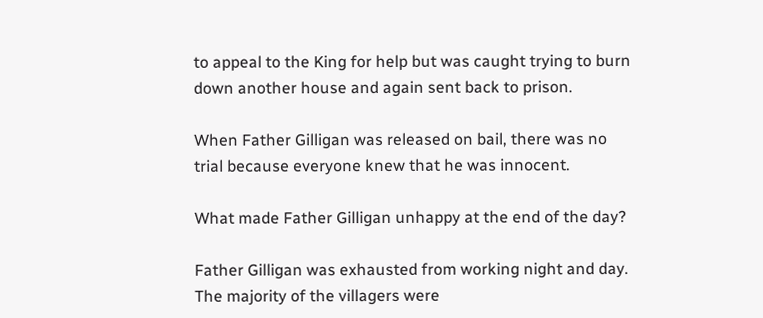to appeal to the King for help but was caught trying to burn down another house and again sent back to prison.

When Father Gilligan was released on bail, there was no trial because everyone knew that he was innocent.

What made Father Gilligan unhappy at the end of the day?

Father Gilligan was exhausted from working night and day. The majority of the villagers were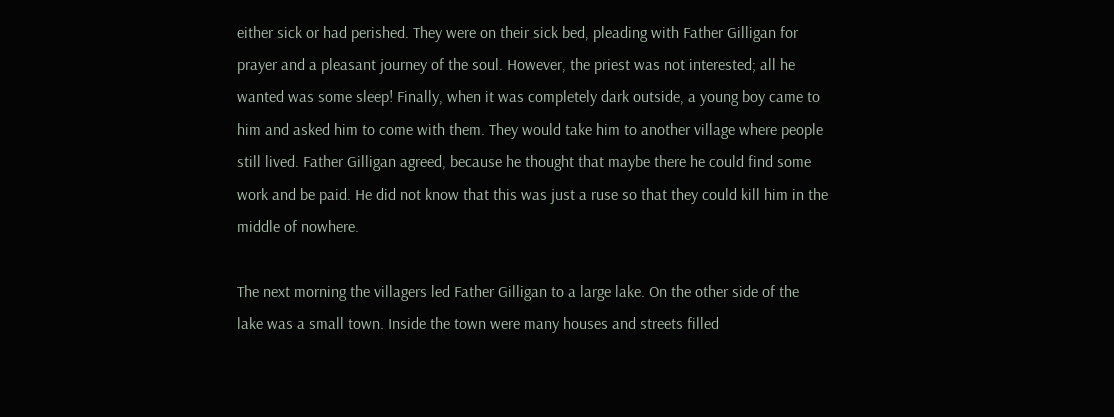either sick or had perished. They were on their sick bed, pleading with Father Gilligan for prayer and a pleasant journey of the soul. However, the priest was not interested; all he wanted was some sleep! Finally, when it was completely dark outside, a young boy came to him and asked him to come with them. They would take him to another village where people still lived. Father Gilligan agreed, because he thought that maybe there he could find some work and be paid. He did not know that this was just a ruse so that they could kill him in the middle of nowhere.

The next morning the villagers led Father Gilligan to a large lake. On the other side of the lake was a small town. Inside the town were many houses and streets filled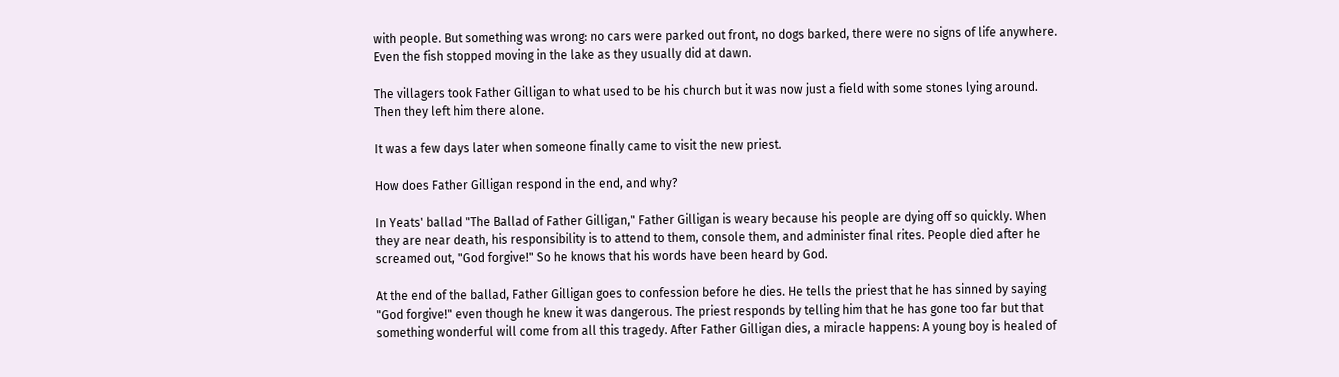with people. But something was wrong: no cars were parked out front, no dogs barked, there were no signs of life anywhere. Even the fish stopped moving in the lake as they usually did at dawn.

The villagers took Father Gilligan to what used to be his church but it was now just a field with some stones lying around. Then they left him there alone.

It was a few days later when someone finally came to visit the new priest.

How does Father Gilligan respond in the end, and why?

In Yeats' ballad "The Ballad of Father Gilligan," Father Gilligan is weary because his people are dying off so quickly. When they are near death, his responsibility is to attend to them, console them, and administer final rites. People died after he screamed out, "God forgive!" So he knows that his words have been heard by God.

At the end of the ballad, Father Gilligan goes to confession before he dies. He tells the priest that he has sinned by saying "God forgive!" even though he knew it was dangerous. The priest responds by telling him that he has gone too far but that something wonderful will come from all this tragedy. After Father Gilligan dies, a miracle happens: A young boy is healed of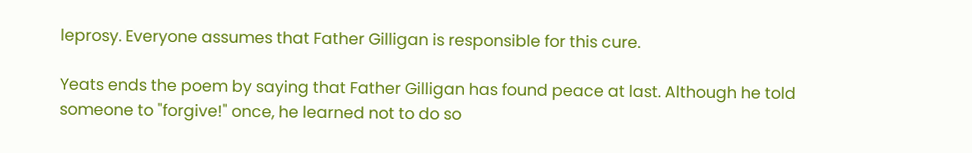leprosy. Everyone assumes that Father Gilligan is responsible for this cure.

Yeats ends the poem by saying that Father Gilligan has found peace at last. Although he told someone to "forgive!" once, he learned not to do so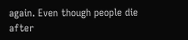again. Even though people die after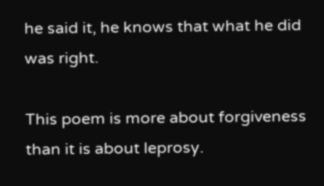he said it, he knows that what he did was right.

This poem is more about forgiveness than it is about leprosy.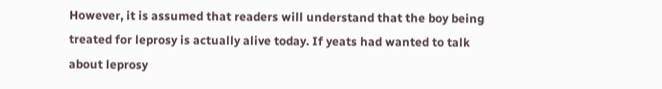However, it is assumed that readers will understand that the boy being treated for leprosy is actually alive today. If yeats had wanted to talk about leprosy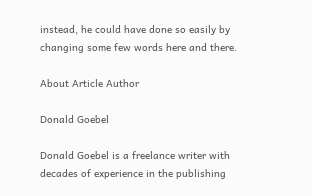instead, he could have done so easily by changing some few words here and there.

About Article Author

Donald Goebel

Donald Goebel is a freelance writer with decades of experience in the publishing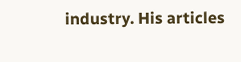industry. His articles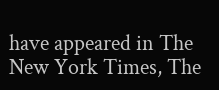have appeared in The New York Times, The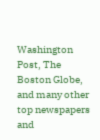Washington Post, The Boston Globe, and many other top newspapers and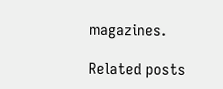magazines.

Related posts